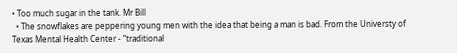• Too much sugar in the tank. Mr Bill
  • The snowflakes are peppering young men with the idea that being a man is bad. From the Universty of Texas Mental Health Center - “traditional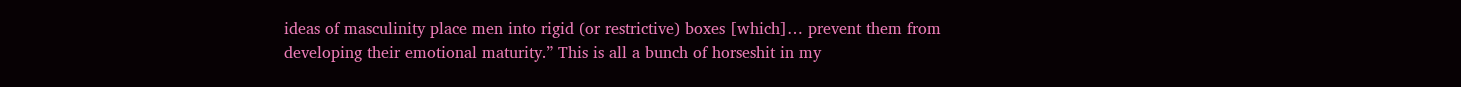ideas of masculinity place men into rigid (or restrictive) boxes [which]… prevent them from developing their emotional maturity.” This is all a bunch of horseshit in my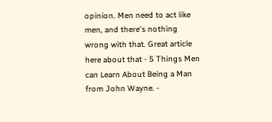opinion. Men need to act like men, and there's nothing wrong with that. Great article here about that - 5 Things Men can Learn About Being a Man from John Wayne. -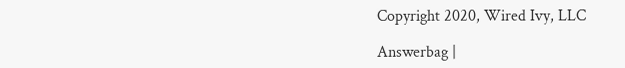Copyright 2020, Wired Ivy, LLC

Answerbag |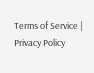Terms of Service | Privacy Policy